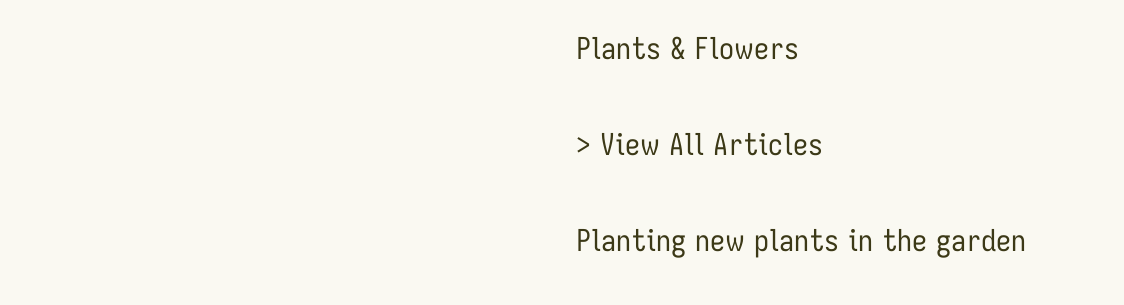Plants & Flowers

> View All Articles

Planting new plants in the garden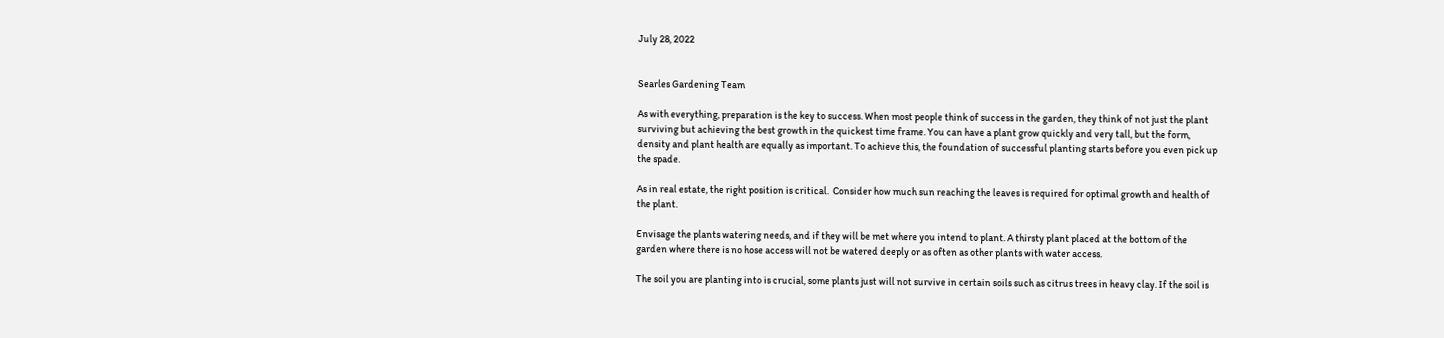July 28, 2022


Searles Gardening Team

As with everything, preparation is the key to success. When most people think of success in the garden, they think of not just the plant surviving but achieving the best growth in the quickest time frame. You can have a plant grow quickly and very tall, but the form, density and plant health are equally as important. To achieve this, the foundation of successful planting starts before you even pick up the spade.

As in real estate, the right position is critical.  Consider how much sun reaching the leaves is required for optimal growth and health of the plant.

Envisage the plants watering needs, and if they will be met where you intend to plant. A thirsty plant placed at the bottom of the garden where there is no hose access will not be watered deeply or as often as other plants with water access.

The soil you are planting into is crucial, some plants just will not survive in certain soils such as citrus trees in heavy clay. If the soil is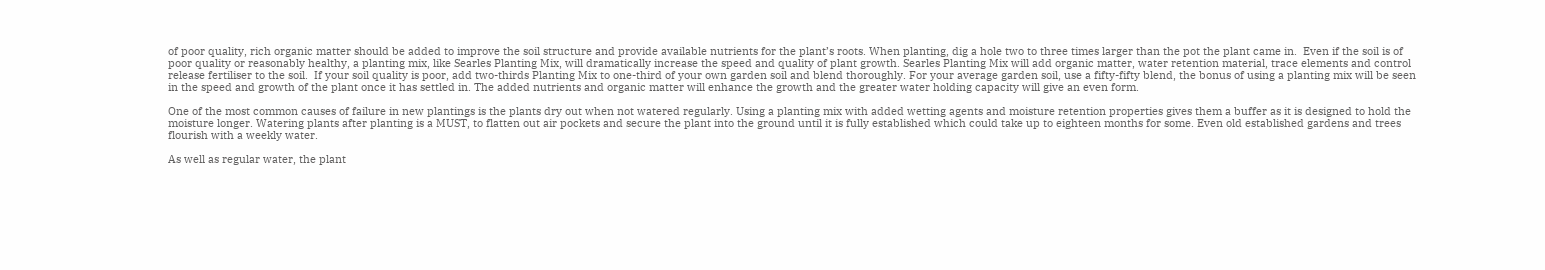of poor quality, rich organic matter should be added to improve the soil structure and provide available nutrients for the plant’s roots. When planting, dig a hole two to three times larger than the pot the plant came in.  Even if the soil is of poor quality or reasonably healthy, a planting mix, like Searles Planting Mix, will dramatically increase the speed and quality of plant growth. Searles Planting Mix will add organic matter, water retention material, trace elements and control release fertiliser to the soil.  If your soil quality is poor, add two-thirds Planting Mix to one-third of your own garden soil and blend thoroughly. For your average garden soil, use a fifty-fifty blend, the bonus of using a planting mix will be seen in the speed and growth of the plant once it has settled in. The added nutrients and organic matter will enhance the growth and the greater water holding capacity will give an even form.

One of the most common causes of failure in new plantings is the plants dry out when not watered regularly. Using a planting mix with added wetting agents and moisture retention properties gives them a buffer as it is designed to hold the moisture longer. Watering plants after planting is a MUST, to flatten out air pockets and secure the plant into the ground until it is fully established which could take up to eighteen months for some. Even old established gardens and trees flourish with a weekly water.

As well as regular water, the plant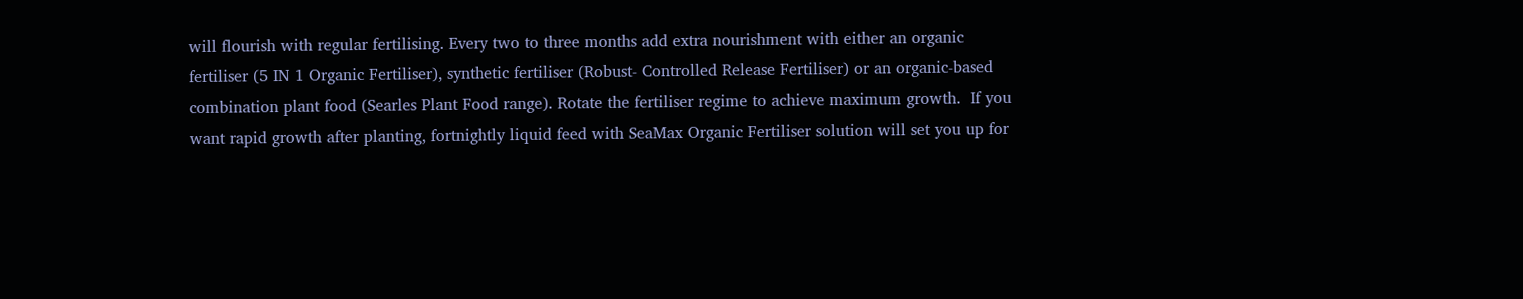will flourish with regular fertilising. Every two to three months add extra nourishment with either an organic fertiliser (5 IN 1 Organic Fertiliser), synthetic fertiliser (Robust- Controlled Release Fertiliser) or an organic-based combination plant food (Searles Plant Food range). Rotate the fertiliser regime to achieve maximum growth.  If you want rapid growth after planting, fortnightly liquid feed with SeaMax Organic Fertiliser solution will set you up for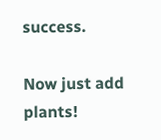success.

Now just add plants!